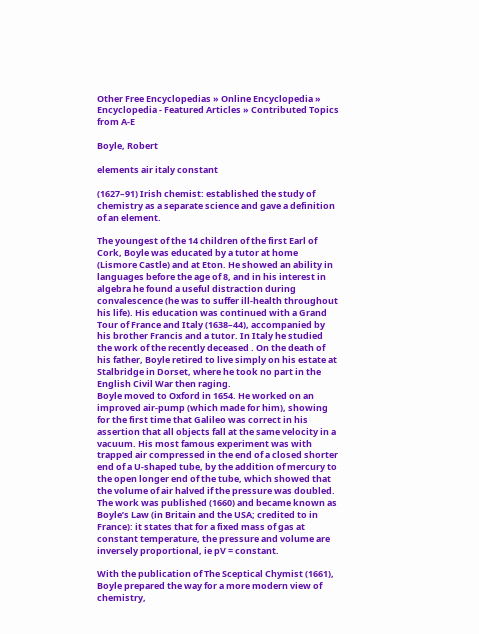Other Free Encyclopedias » Online Encyclopedia » Encyclopedia - Featured Articles » Contributed Topics from A-E

Boyle, Robert

elements air italy constant

(1627–91) Irish chemist: established the study of chemistry as a separate science and gave a definition of an element.

The youngest of the 14 children of the first Earl of Cork, Boyle was educated by a tutor at home (Lismore Castle) and at Eton. He showed an ability in languages before the age of 8, and in his interest in algebra he found a useful distraction during convalescence (he was to suffer ill-health throughout his life). His education was continued with a Grand Tour of France and Italy (1638–44), accompanied by his brother Francis and a tutor. In Italy he studied the work of the recently deceased . On the death of his father, Boyle retired to live simply on his estate at Stalbridge in Dorset, where he took no part in the English Civil War then raging.
Boyle moved to Oxford in 1654. He worked on an improved air-pump (which made for him), showing for the first time that Galileo was correct in his assertion that all objects fall at the same velocity in a vacuum. His most famous experiment was with trapped air compressed in the end of a closed shorter end of a U-shaped tube, by the addition of mercury to the open longer end of the tube, which showed that the volume of air halved if the pressure was doubled. The work was published (1660) and became known as Boyle’s Law (in Britain and the USA; credited to in France): it states that for a fixed mass of gas at constant temperature, the pressure and volume are inversely proportional, ie pV = constant.

With the publication of The Sceptical Chymist (1661), Boyle prepared the way for a more modern view of chemistry,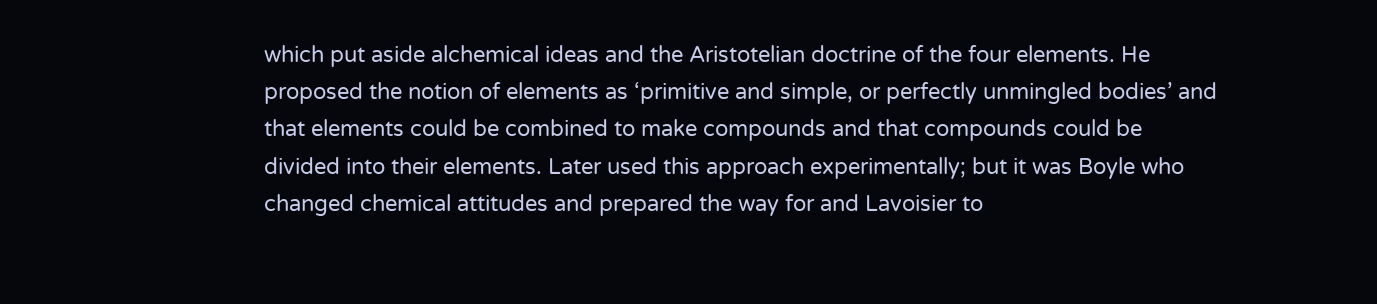which put aside alchemical ideas and the Aristotelian doctrine of the four elements. He proposed the notion of elements as ‘primitive and simple, or perfectly unmingled bodies’ and that elements could be combined to make compounds and that compounds could be divided into their elements. Later used this approach experimentally; but it was Boyle who changed chemical attitudes and prepared the way for and Lavoisier to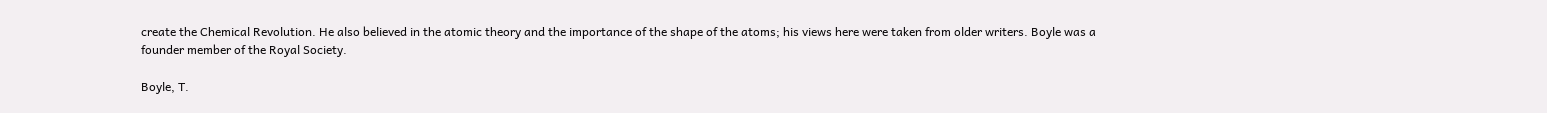create the Chemical Revolution. He also believed in the atomic theory and the importance of the shape of the atoms; his views here were taken from older writers. Boyle was a founder member of the Royal Society.

Boyle, T.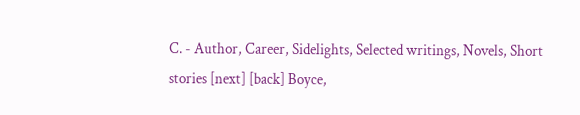C. - Author, Career, Sidelights, Selected writings, Novels, Short stories [next] [back] Boyce,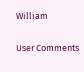William

User Comments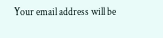Your email address will be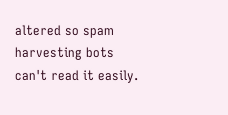altered so spam harvesting bots can't read it easily.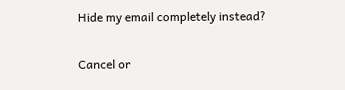Hide my email completely instead?

Cancel or